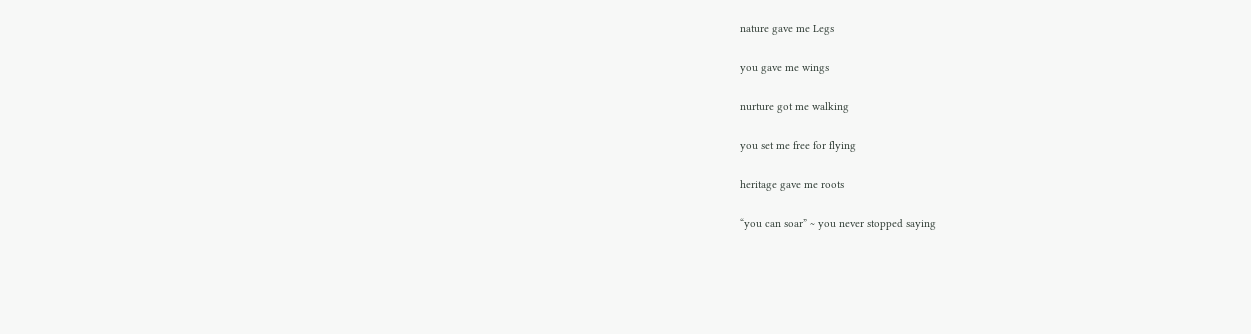nature gave me Legs

you gave me wings

nurture got me walking

you set me free for flying

heritage gave me roots

“you can soar” ~ you never stopped saying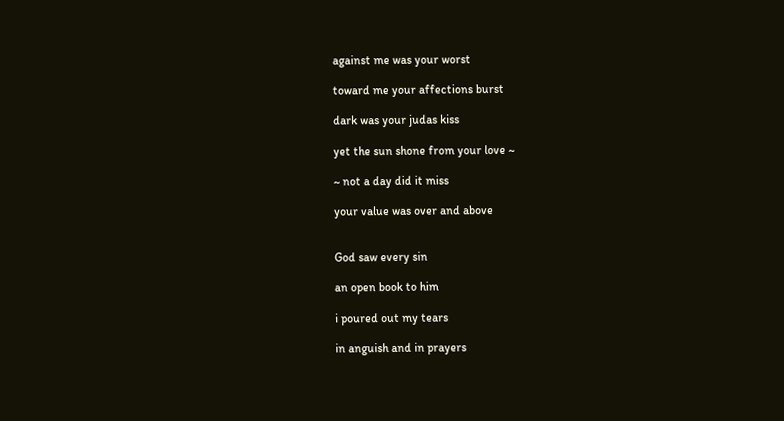against me was your worst

toward me your affections burst

dark was your judas kiss

yet the sun shone from your love ~

~ not a day did it miss

your value was over and above


God saw every sin

an open book to him

i poured out my tears

in anguish and in prayers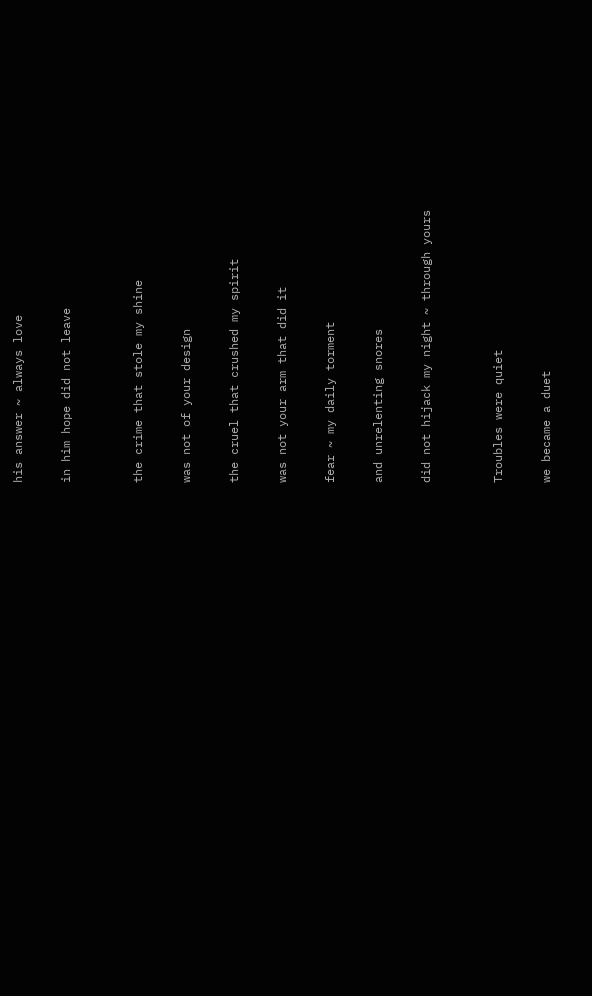his answer ~ always love

in him hope did not leave


the crime that stole my shine

was not of your design

the cruel that crushed my spirit

was not your arm that did it

fear ~ my daily torment

and unrelenting snores

did not hijack my night ~ through yours


Troubles were quiet

we became a duet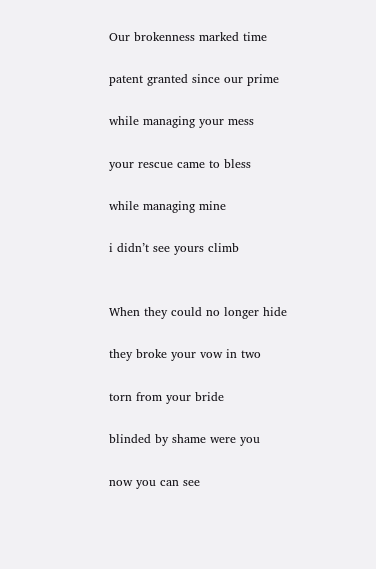Our brokenness marked time

patent granted since our prime

while managing your mess

your rescue came to bless

while managing mine

i didn’t see yours climb


When they could no longer hide

they broke your vow in two

torn from your bride

blinded by shame were you

now you can see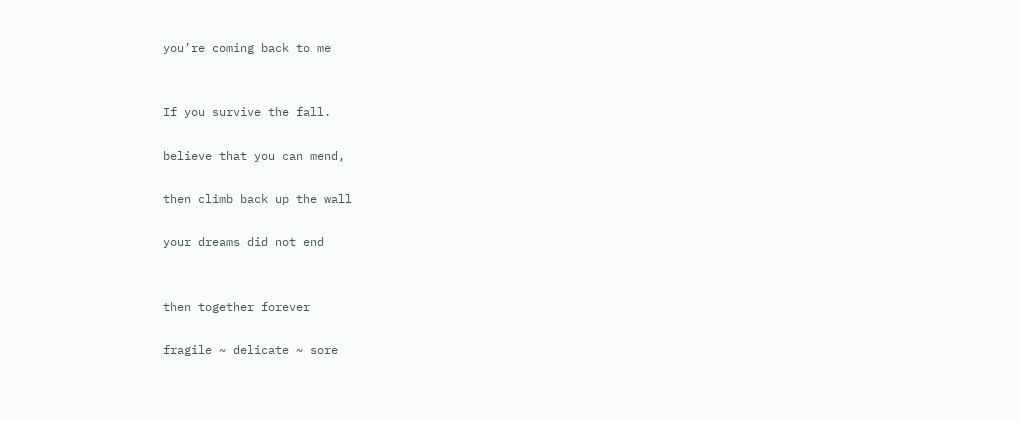you’re coming back to me


If you survive the fall.

believe that you can mend,

then climb back up the wall

your dreams did not end


then together forever

fragile ~ delicate ~ sore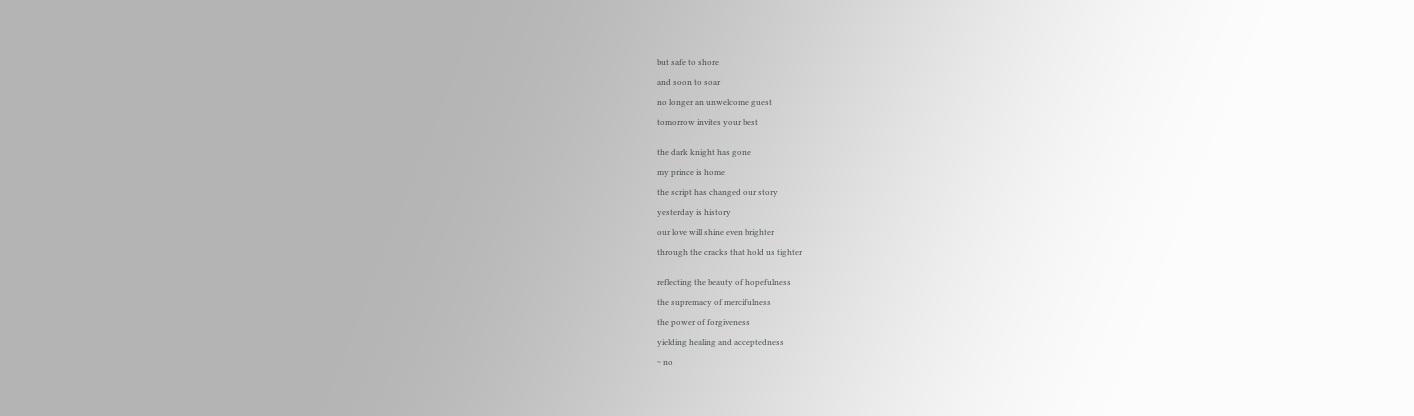but safe to shore

and soon to soar

no longer an unwelcome guest

tomorrow invites your best


the dark knight has gone

my prince is home

the script has changed our story

yesterday is history

our love will shine even brighter

through the cracks that hold us tighter


reflecting the beauty of hopefulness

the supremacy of mercifulness

the power of forgiveness

yielding healing and acceptedness

~ no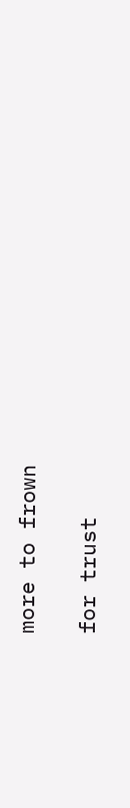more to frown

for trust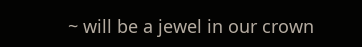~ will be a jewel in our crown